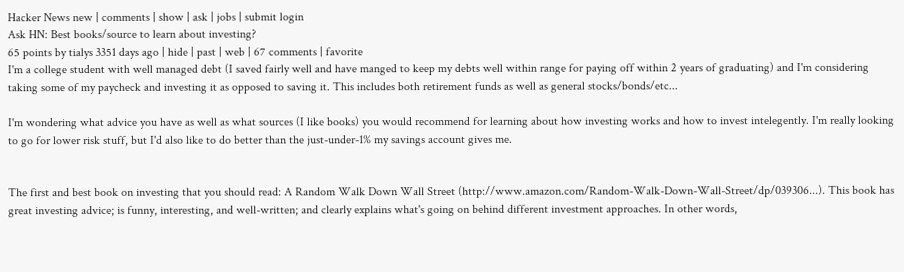Hacker News new | comments | show | ask | jobs | submit login
Ask HN: Best books/source to learn about investing?
65 points by tialys 3351 days ago | hide | past | web | 67 comments | favorite
I'm a college student with well managed debt (I saved fairly well and have manged to keep my debts well within range for paying off within 2 years of graduating) and I'm considering taking some of my paycheck and investing it as opposed to saving it. This includes both retirement funds as well as general stocks/bonds/etc...

I'm wondering what advice you have as well as what sources (I like books) you would recommend for learning about how investing works and how to invest intelegently. I'm really looking to go for lower risk stuff, but I'd also like to do better than the just-under-1% my savings account gives me.


The first and best book on investing that you should read: A Random Walk Down Wall Street (http://www.amazon.com/Random-Walk-Down-Wall-Street/dp/039306...). This book has great investing advice; is funny, interesting, and well-written; and clearly explains what's going on behind different investment approaches. In other words,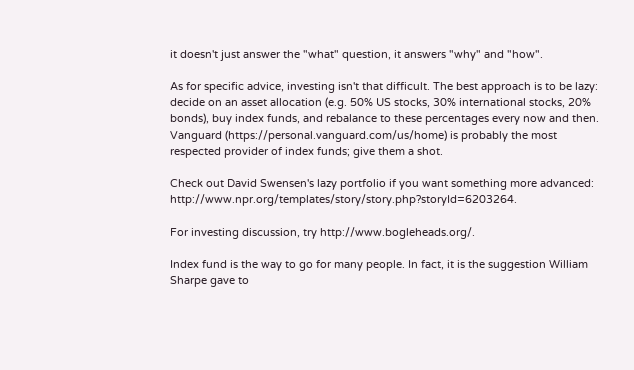it doesn't just answer the "what" question, it answers "why" and "how".

As for specific advice, investing isn't that difficult. The best approach is to be lazy: decide on an asset allocation (e.g. 50% US stocks, 30% international stocks, 20% bonds), buy index funds, and rebalance to these percentages every now and then. Vanguard (https://personal.vanguard.com/us/home) is probably the most respected provider of index funds; give them a shot.

Check out David Swensen's lazy portfolio if you want something more advanced: http://www.npr.org/templates/story/story.php?storyId=6203264.

For investing discussion, try http://www.bogleheads.org/.

Index fund is the way to go for many people. In fact, it is the suggestion William Sharpe gave to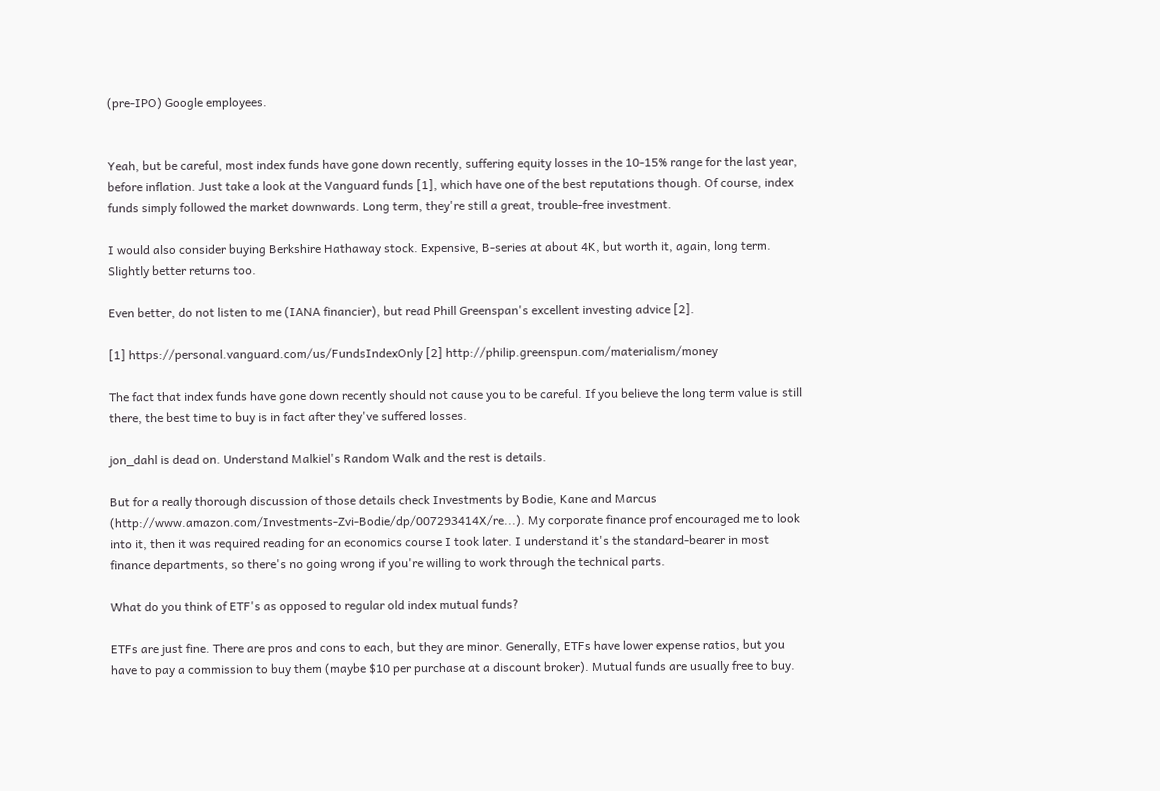(pre-IPO) Google employees.


Yeah, but be careful, most index funds have gone down recently, suffering equity losses in the 10-15% range for the last year, before inflation. Just take a look at the Vanguard funds [1], which have one of the best reputations though. Of course, index funds simply followed the market downwards. Long term, they're still a great, trouble-free investment.

I would also consider buying Berkshire Hathaway stock. Expensive, B-series at about 4K, but worth it, again, long term. Slightly better returns too.

Even better, do not listen to me (IANA financier), but read Phill Greenspan's excellent investing advice [2].

[1] https://personal.vanguard.com/us/FundsIndexOnly [2] http://philip.greenspun.com/materialism/money

The fact that index funds have gone down recently should not cause you to be careful. If you believe the long term value is still there, the best time to buy is in fact after they've suffered losses.

jon_dahl is dead on. Understand Malkiel's Random Walk and the rest is details.

But for a really thorough discussion of those details check Investments by Bodie, Kane and Marcus (http://www.amazon.com/Investments-Zvi-Bodie/dp/007293414X/re...). My corporate finance prof encouraged me to look into it, then it was required reading for an economics course I took later. I understand it's the standard-bearer in most finance departments, so there's no going wrong if you're willing to work through the technical parts.

What do you think of ETF's as opposed to regular old index mutual funds?

ETFs are just fine. There are pros and cons to each, but they are minor. Generally, ETFs have lower expense ratios, but you have to pay a commission to buy them (maybe $10 per purchase at a discount broker). Mutual funds are usually free to buy.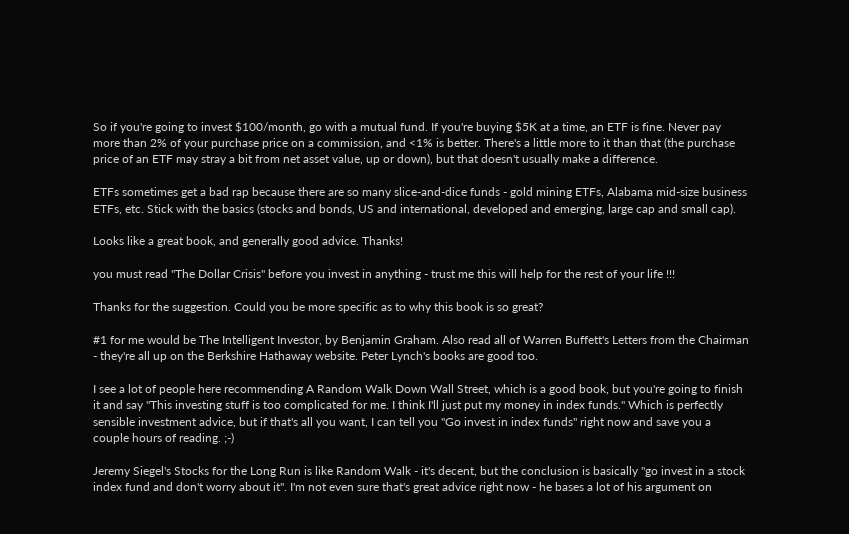So if you're going to invest $100/month, go with a mutual fund. If you're buying $5K at a time, an ETF is fine. Never pay more than 2% of your purchase price on a commission, and <1% is better. There's a little more to it than that (the purchase price of an ETF may stray a bit from net asset value, up or down), but that doesn't usually make a difference.

ETFs sometimes get a bad rap because there are so many slice-and-dice funds - gold mining ETFs, Alabama mid-size business ETFs, etc. Stick with the basics (stocks and bonds, US and international, developed and emerging, large cap and small cap).

Looks like a great book, and generally good advice. Thanks!

you must read "The Dollar Crisis" before you invest in anything - trust me this will help for the rest of your life !!!

Thanks for the suggestion. Could you be more specific as to why this book is so great?

#1 for me would be The Intelligent Investor, by Benjamin Graham. Also read all of Warren Buffett's Letters from the Chairman - they're all up on the Berkshire Hathaway website. Peter Lynch's books are good too.

I see a lot of people here recommending A Random Walk Down Wall Street, which is a good book, but you're going to finish it and say "This investing stuff is too complicated for me. I think I'll just put my money in index funds." Which is perfectly sensible investment advice, but if that's all you want, I can tell you "Go invest in index funds" right now and save you a couple hours of reading. ;-)

Jeremy Siegel's Stocks for the Long Run is like Random Walk - it's decent, but the conclusion is basically "go invest in a stock index fund and don't worry about it". I'm not even sure that's great advice right now - he bases a lot of his argument on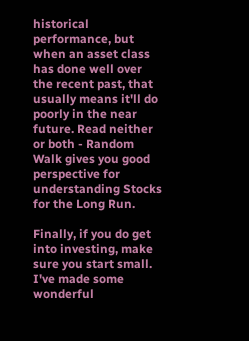historical performance, but when an asset class has done well over the recent past, that usually means it'll do poorly in the near future. Read neither or both - Random Walk gives you good perspective for understanding Stocks for the Long Run.

Finally, if you do get into investing, make sure you start small. I've made some wonderful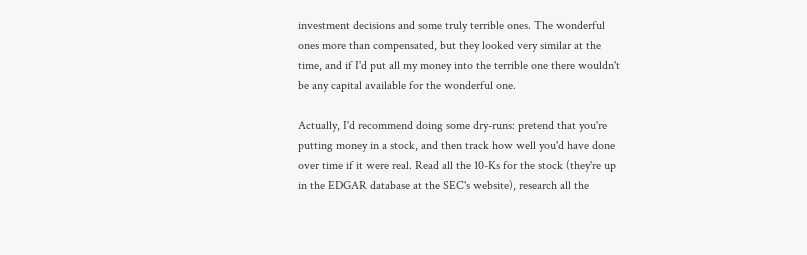investment decisions and some truly terrible ones. The wonderful ones more than compensated, but they looked very similar at the time, and if I'd put all my money into the terrible one there wouldn't be any capital available for the wonderful one.

Actually, I'd recommend doing some dry-runs: pretend that you're putting money in a stock, and then track how well you'd have done over time if it were real. Read all the 10-Ks for the stock (they're up in the EDGAR database at the SEC's website), research all the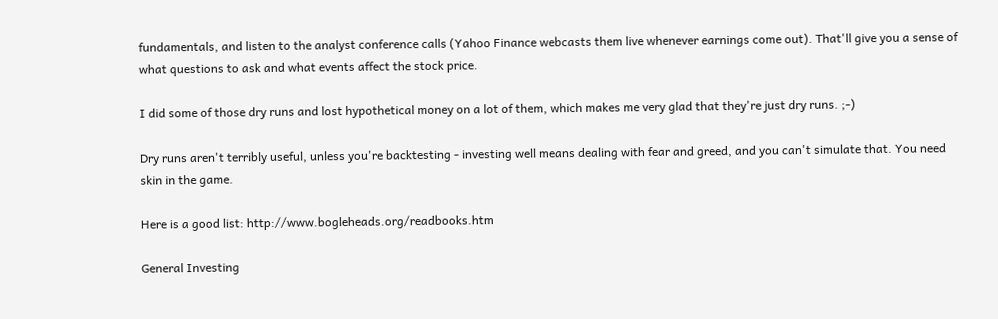fundamentals, and listen to the analyst conference calls (Yahoo Finance webcasts them live whenever earnings come out). That'll give you a sense of what questions to ask and what events affect the stock price.

I did some of those dry runs and lost hypothetical money on a lot of them, which makes me very glad that they're just dry runs. ;-)

Dry runs aren't terribly useful, unless you're backtesting - investing well means dealing with fear and greed, and you can't simulate that. You need skin in the game.

Here is a good list: http://www.bogleheads.org/readbooks.htm

General Investing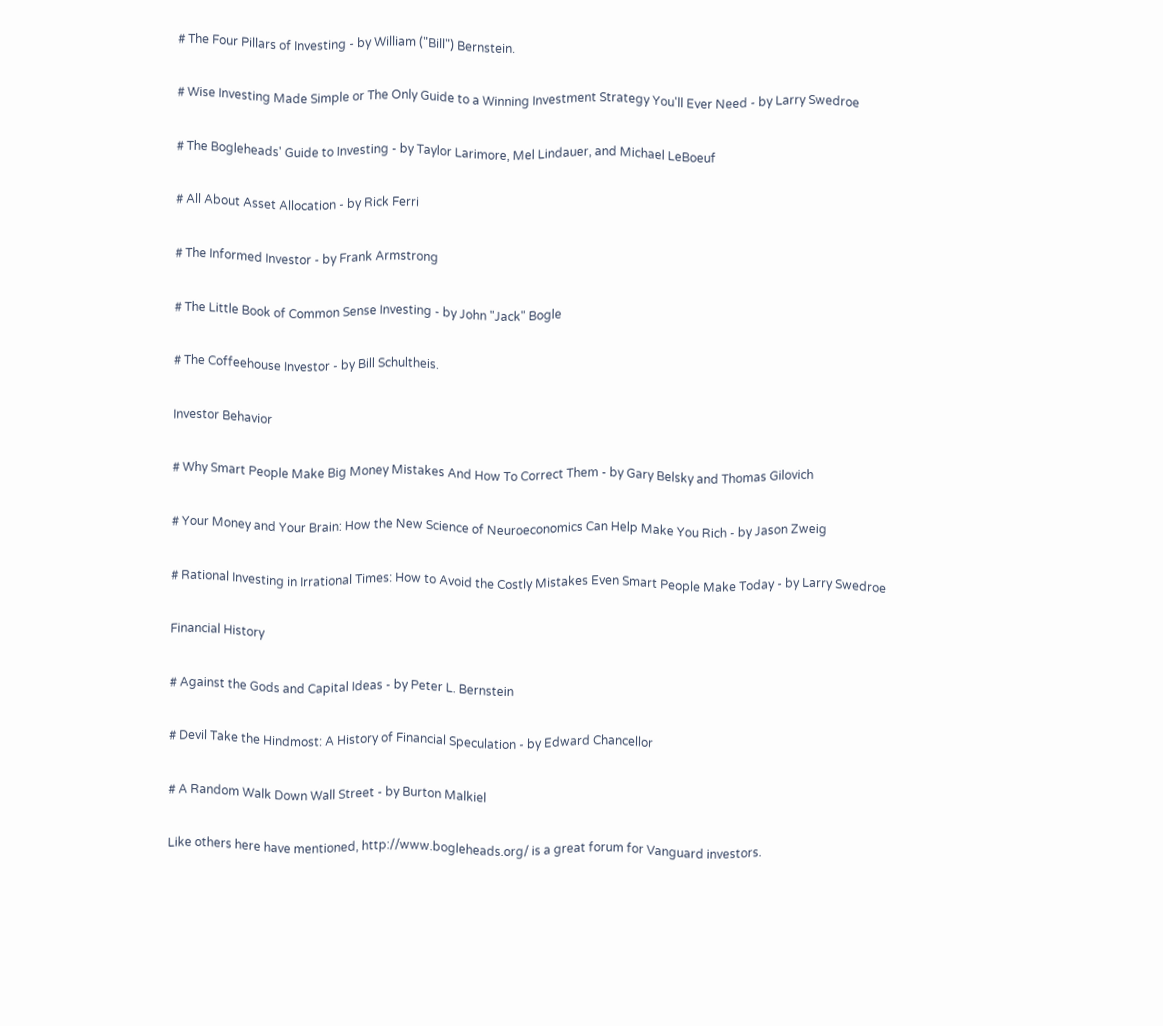# The Four Pillars of Investing - by William ("Bill") Bernstein.

# Wise Investing Made Simple or The Only Guide to a Winning Investment Strategy You'll Ever Need - by Larry Swedroe

# The Bogleheads' Guide to Investing - by Taylor Larimore, Mel Lindauer, and Michael LeBoeuf

# All About Asset Allocation - by Rick Ferri

# The Informed Investor - by Frank Armstrong

# The Little Book of Common Sense Investing - by John "Jack" Bogle

# The Coffeehouse Investor - by Bill Schultheis.

Investor Behavior

# Why Smart People Make Big Money Mistakes And How To Correct Them - by Gary Belsky and Thomas Gilovich

# Your Money and Your Brain: How the New Science of Neuroeconomics Can Help Make You Rich - by Jason Zweig

# Rational Investing in Irrational Times: How to Avoid the Costly Mistakes Even Smart People Make Today - by Larry Swedroe

Financial History

# Against the Gods and Capital Ideas - by Peter L. Bernstein

# Devil Take the Hindmost: A History of Financial Speculation - by Edward Chancellor

# A Random Walk Down Wall Street - by Burton Malkiel

Like others here have mentioned, http://www.bogleheads.org/ is a great forum for Vanguard investors.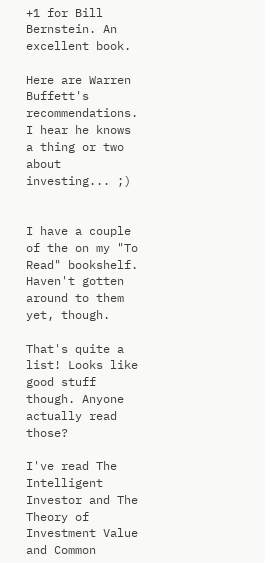+1 for Bill Bernstein. An excellent book.

Here are Warren Buffett's recommendations. I hear he knows a thing or two about investing... ;)


I have a couple of the on my "To Read" bookshelf. Haven't gotten around to them yet, though.

That's quite a list! Looks like good stuff though. Anyone actually read those?

I've read The Intelligent Investor and The Theory of Investment Value and Common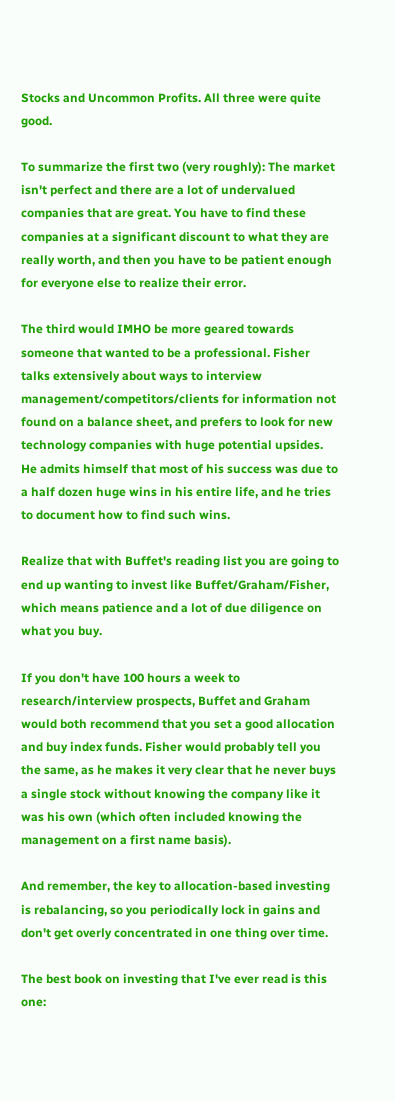Stocks and Uncommon Profits. All three were quite good.

To summarize the first two (very roughly): The market isn't perfect and there are a lot of undervalued companies that are great. You have to find these companies at a significant discount to what they are really worth, and then you have to be patient enough for everyone else to realize their error.

The third would IMHO be more geared towards someone that wanted to be a professional. Fisher talks extensively about ways to interview management/competitors/clients for information not found on a balance sheet, and prefers to look for new technology companies with huge potential upsides. He admits himself that most of his success was due to a half dozen huge wins in his entire life, and he tries to document how to find such wins.

Realize that with Buffet's reading list you are going to end up wanting to invest like Buffet/Graham/Fisher, which means patience and a lot of due diligence on what you buy.

If you don't have 100 hours a week to research/interview prospects, Buffet and Graham would both recommend that you set a good allocation and buy index funds. Fisher would probably tell you the same, as he makes it very clear that he never buys a single stock without knowing the company like it was his own (which often included knowing the management on a first name basis).

And remember, the key to allocation-based investing is rebalancing, so you periodically lock in gains and don't get overly concentrated in one thing over time.

The best book on investing that I've ever read is this one: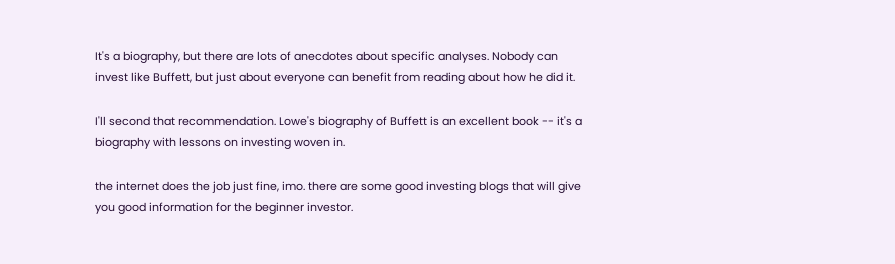It's a biography, but there are lots of anecdotes about specific analyses. Nobody can invest like Buffett, but just about everyone can benefit from reading about how he did it.

I'll second that recommendation. Lowe's biography of Buffett is an excellent book -- it's a biography with lessons on investing woven in.

the internet does the job just fine, imo. there are some good investing blogs that will give you good information for the beginner investor.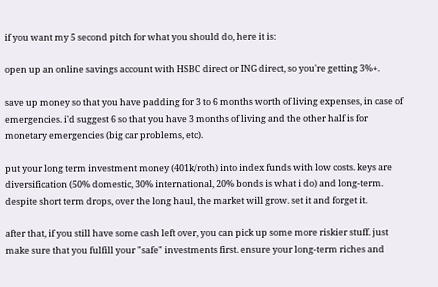if you want my 5 second pitch for what you should do, here it is:

open up an online savings account with HSBC direct or ING direct, so you're getting 3%+.

save up money so that you have padding for 3 to 6 months worth of living expenses, in case of emergencies. i'd suggest 6 so that you have 3 months of living and the other half is for monetary emergencies (big car problems, etc).

put your long term investment money (401k/roth) into index funds with low costs. keys are diversification (50% domestic, 30% international, 20% bonds is what i do) and long-term. despite short term drops, over the long haul, the market will grow. set it and forget it.

after that, if you still have some cash left over, you can pick up some more riskier stuff. just make sure that you fulfill your "safe" investments first. ensure your long-term riches and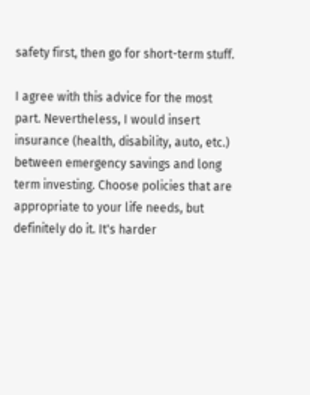safety first, then go for short-term stuff.

I agree with this advice for the most part. Nevertheless, I would insert insurance (health, disability, auto, etc.) between emergency savings and long term investing. Choose policies that are appropriate to your life needs, but definitely do it. It's harder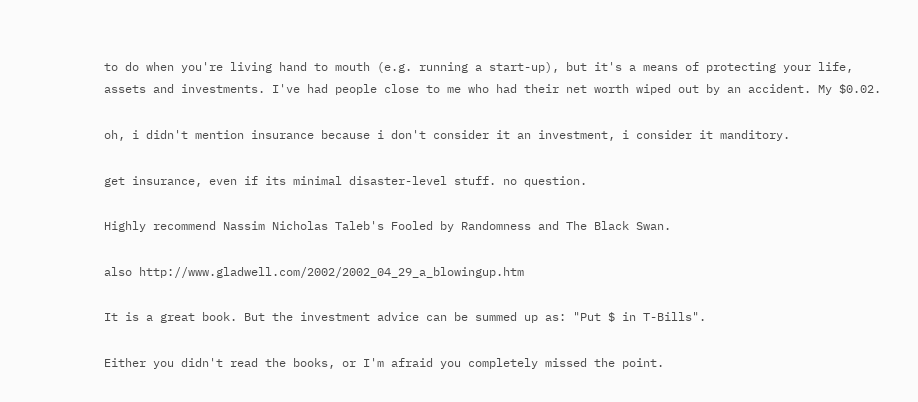to do when you're living hand to mouth (e.g. running a start-up), but it's a means of protecting your life, assets and investments. I've had people close to me who had their net worth wiped out by an accident. My $0.02.

oh, i didn't mention insurance because i don't consider it an investment, i consider it manditory.

get insurance, even if its minimal disaster-level stuff. no question.

Highly recommend Nassim Nicholas Taleb's Fooled by Randomness and The Black Swan.

also http://www.gladwell.com/2002/2002_04_29_a_blowingup.htm

It is a great book. But the investment advice can be summed up as: "Put $ in T-Bills".

Either you didn't read the books, or I'm afraid you completely missed the point.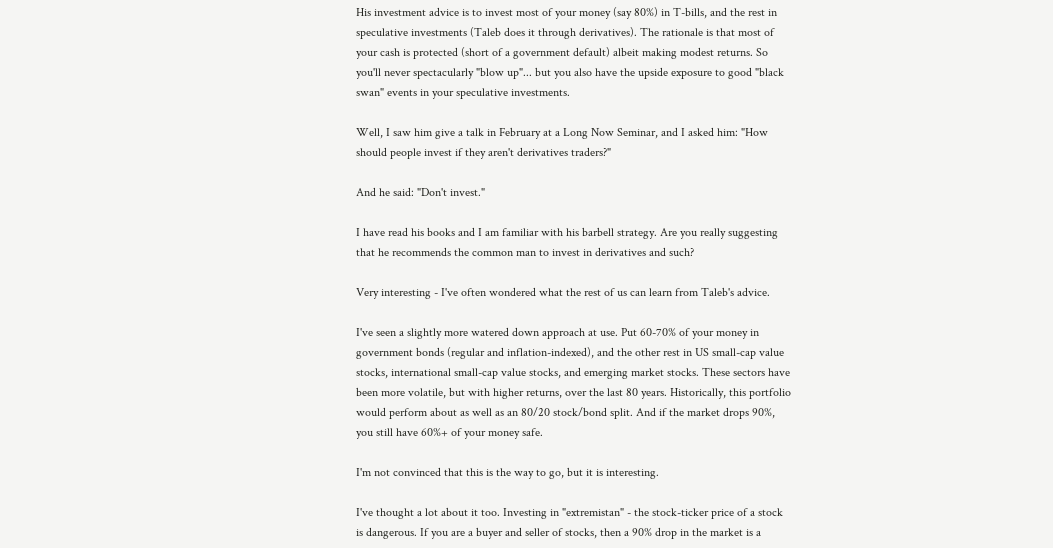His investment advice is to invest most of your money (say 80%) in T-bills, and the rest in speculative investments (Taleb does it through derivatives). The rationale is that most of your cash is protected (short of a government default) albeit making modest returns. So you'll never spectacularly "blow up"... but you also have the upside exposure to good "black swan" events in your speculative investments.

Well, I saw him give a talk in February at a Long Now Seminar, and I asked him: "How should people invest if they aren't derivatives traders?"

And he said: "Don't invest."

I have read his books and I am familiar with his barbell strategy. Are you really suggesting that he recommends the common man to invest in derivatives and such?

Very interesting - I've often wondered what the rest of us can learn from Taleb's advice.

I've seen a slightly more watered down approach at use. Put 60-70% of your money in government bonds (regular and inflation-indexed), and the other rest in US small-cap value stocks, international small-cap value stocks, and emerging market stocks. These sectors have been more volatile, but with higher returns, over the last 80 years. Historically, this portfolio would perform about as well as an 80/20 stock/bond split. And if the market drops 90%, you still have 60%+ of your money safe.

I'm not convinced that this is the way to go, but it is interesting.

I've thought a lot about it too. Investing in "extremistan" - the stock-ticker price of a stock is dangerous. If you are a buyer and seller of stocks, then a 90% drop in the market is a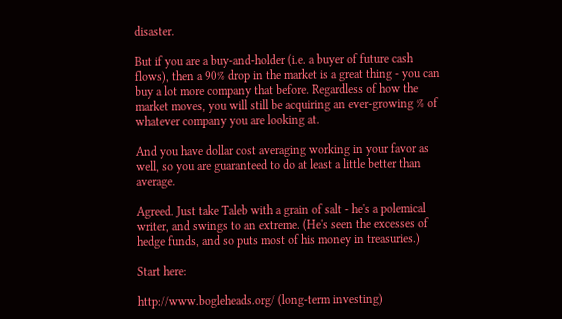disaster.

But if you are a buy-and-holder (i.e. a buyer of future cash flows), then a 90% drop in the market is a great thing - you can buy a lot more company that before. Regardless of how the market moves, you will still be acquiring an ever-growing % of whatever company you are looking at.

And you have dollar cost averaging working in your favor as well, so you are guaranteed to do at least a little better than average.

Agreed. Just take Taleb with a grain of salt - he's a polemical writer, and swings to an extreme. (He's seen the excesses of hedge funds, and so puts most of his money in treasuries.)

Start here:

http://www.bogleheads.org/ (long-term investing)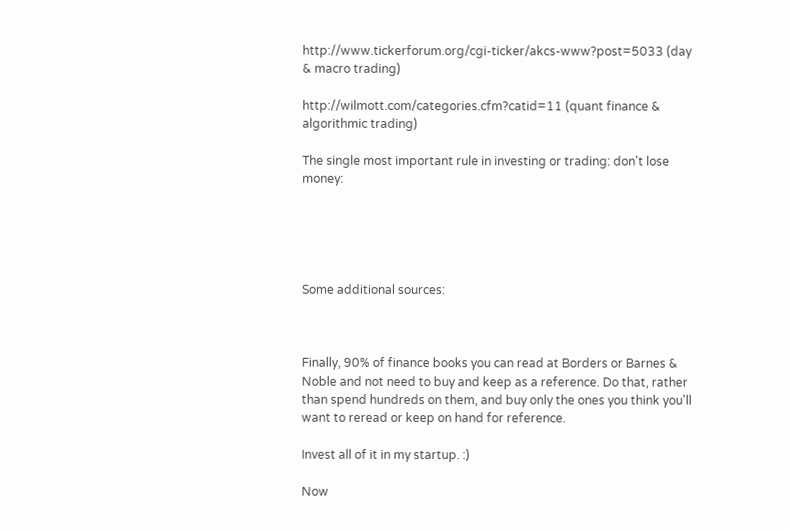http://www.tickerforum.org/cgi-ticker/akcs-www?post=5033 (day & macro trading)

http://wilmott.com/categories.cfm?catid=11 (quant finance & algorithmic trading)

The single most important rule in investing or trading: don't lose money:





Some additional sources:



Finally, 90% of finance books you can read at Borders or Barnes & Noble and not need to buy and keep as a reference. Do that, rather than spend hundreds on them, and buy only the ones you think you'll want to reread or keep on hand for reference.

Invest all of it in my startup. :)

Now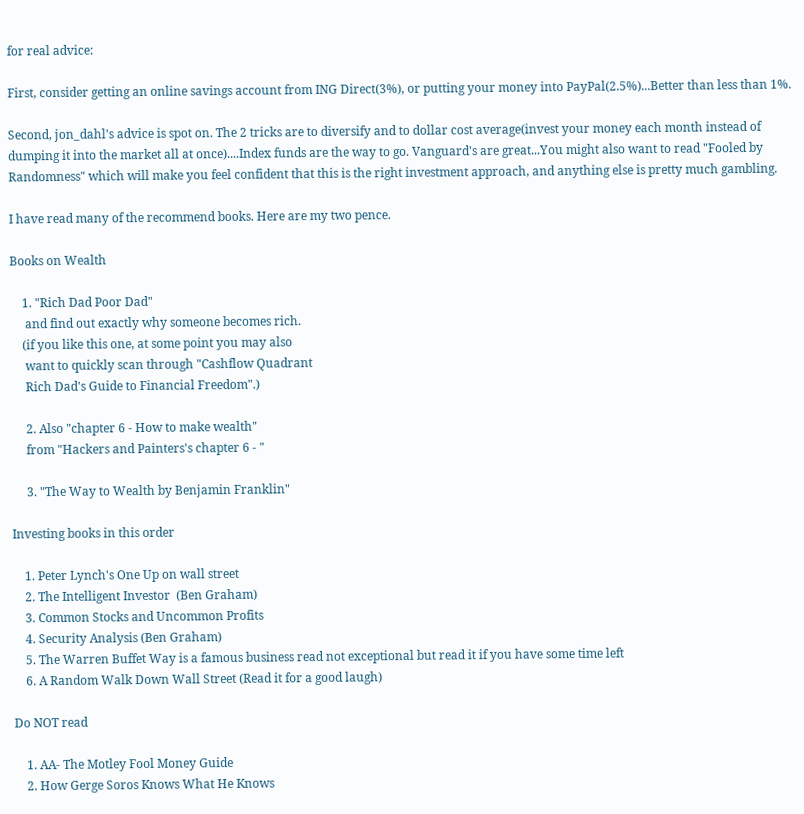for real advice:

First, consider getting an online savings account from ING Direct(3%), or putting your money into PayPal(2.5%)...Better than less than 1%.

Second, jon_dahl's advice is spot on. The 2 tricks are to diversify and to dollar cost average(invest your money each month instead of dumping it into the market all at once)....Index funds are the way to go. Vanguard's are great...You might also want to read "Fooled by Randomness" which will make you feel confident that this is the right investment approach, and anything else is pretty much gambling.

I have read many of the recommend books. Here are my two pence.

Books on Wealth

    1. "Rich Dad Poor Dad"
     and find out exactly why someone becomes rich.
    (if you like this one, at some point you may also
     want to quickly scan through "Cashflow Quadrant
     Rich Dad's Guide to Financial Freedom".)

     2. Also "chapter 6 - How to make wealth"
     from "Hackers and Painters's chapter 6 - "

     3. "The Way to Wealth by Benjamin Franklin"

Investing books in this order

    1. Peter Lynch's One Up on wall street
    2. The Intelligent Investor  (Ben Graham)
    3. Common Stocks and Uncommon Profits
    4. Security Analysis (Ben Graham)
    5. The Warren Buffet Way is a famous business read not exceptional but read it if you have some time left
    6. A Random Walk Down Wall Street (Read it for a good laugh)

Do NOT read

    1. AA- The Motley Fool Money Guide
    2. How Gerge Soros Knows What He Knows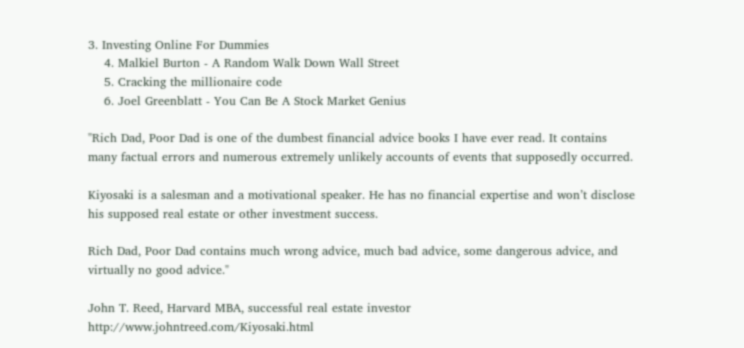3. Investing Online For Dummies
    4. Malkiel Burton - A Random Walk Down Wall Street
    5. Cracking the millionaire code
    6. Joel Greenblatt - You Can Be A Stock Market Genius

"Rich Dad, Poor Dad is one of the dumbest financial advice books I have ever read. It contains many factual errors and numerous extremely unlikely accounts of events that supposedly occurred.

Kiyosaki is a salesman and a motivational speaker. He has no financial expertise and won’t disclose his supposed real estate or other investment success.

Rich Dad, Poor Dad contains much wrong advice, much bad advice, some dangerous advice, and virtually no good advice."

John T. Reed, Harvard MBA, successful real estate investor http://www.johntreed.com/Kiyosaki.html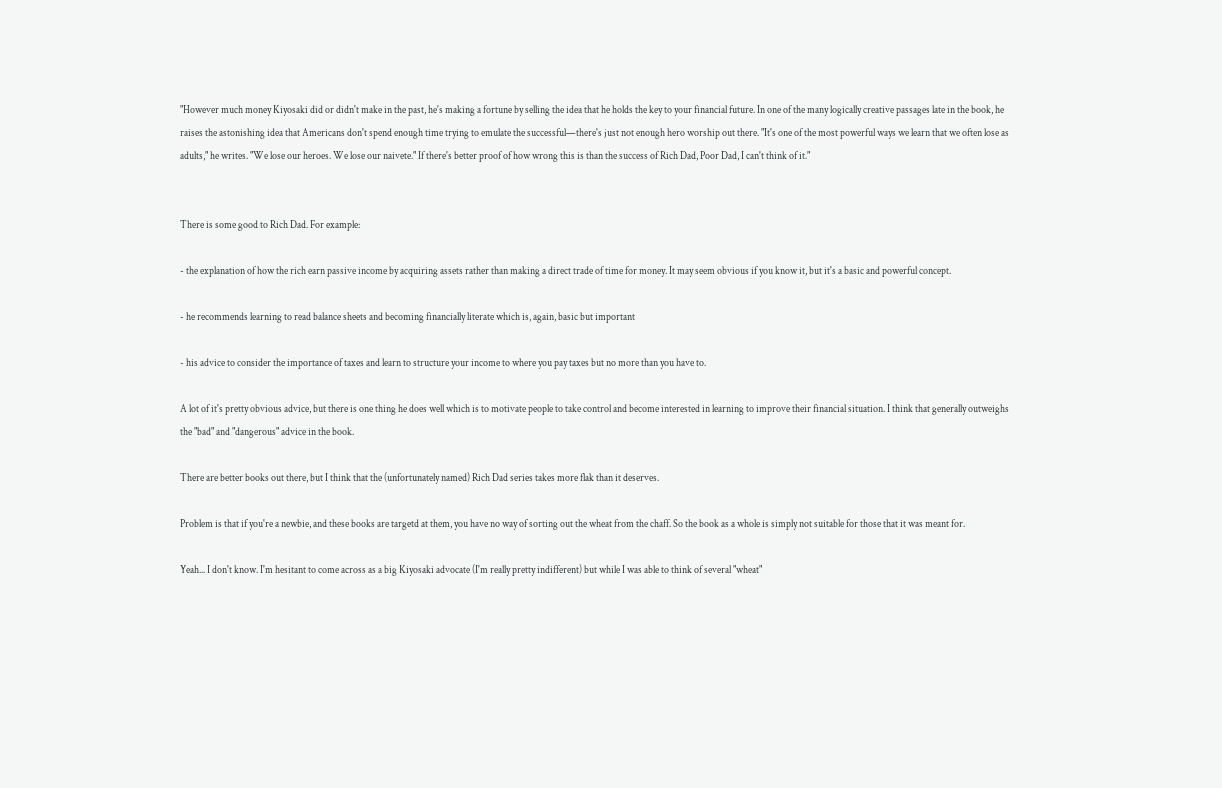"However much money Kiyosaki did or didn't make in the past, he's making a fortune by selling the idea that he holds the key to your financial future. In one of the many logically creative passages late in the book, he raises the astonishing idea that Americans don't spend enough time trying to emulate the successful—there's just not enough hero worship out there. "It's one of the most powerful ways we learn that we often lose as adults," he writes. "We lose our heroes. We lose our naivete." If there's better proof of how wrong this is than the success of Rich Dad, Poor Dad, I can't think of it."


There is some good to Rich Dad. For example:

- the explanation of how the rich earn passive income by acquiring assets rather than making a direct trade of time for money. It may seem obvious if you know it, but it's a basic and powerful concept.

- he recommends learning to read balance sheets and becoming financially literate which is, again, basic but important

- his advice to consider the importance of taxes and learn to structure your income to where you pay taxes but no more than you have to.

A lot of it's pretty obvious advice, but there is one thing he does well which is to motivate people to take control and become interested in learning to improve their financial situation. I think that generally outweighs the "bad" and "dangerous" advice in the book.

There are better books out there, but I think that the (unfortunately named) Rich Dad series takes more flak than it deserves.

Problem is that if you're a newbie, and these books are targetd at them, you have no way of sorting out the wheat from the chaff. So the book as a whole is simply not suitable for those that it was meant for.

Yeah... I don't know. I'm hesitant to come across as a big Kiyosaki advocate (I'm really pretty indifferent) but while I was able to think of several "wheat"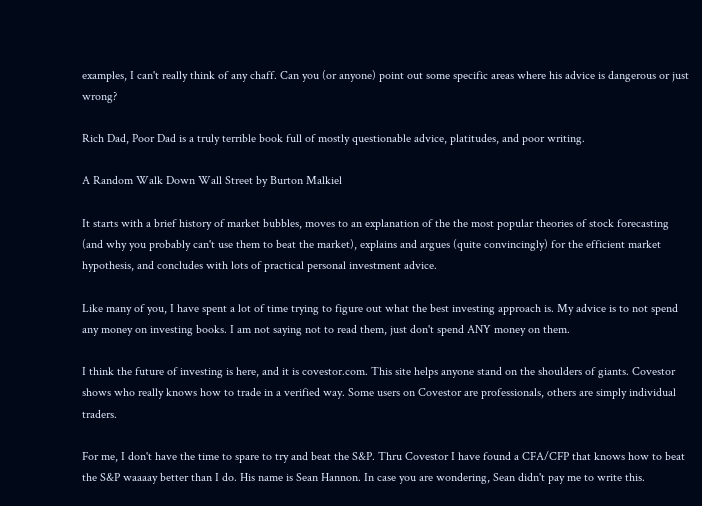examples, I can't really think of any chaff. Can you (or anyone) point out some specific areas where his advice is dangerous or just wrong?

Rich Dad, Poor Dad is a truly terrible book full of mostly questionable advice, platitudes, and poor writing.

A Random Walk Down Wall Street by Burton Malkiel

It starts with a brief history of market bubbles, moves to an explanation of the the most popular theories of stock forecasting (and why you probably can't use them to beat the market), explains and argues (quite convincingly) for the efficient market hypothesis, and concludes with lots of practical personal investment advice.

Like many of you, I have spent a lot of time trying to figure out what the best investing approach is. My advice is to not spend any money on investing books. I am not saying not to read them, just don't spend ANY money on them.

I think the future of investing is here, and it is covestor.com. This site helps anyone stand on the shoulders of giants. Covestor shows who really knows how to trade in a verified way. Some users on Covestor are professionals, others are simply individual traders.

For me, I don't have the time to spare to try and beat the S&P. Thru Covestor I have found a CFA/CFP that knows how to beat the S&P waaaay better than I do. His name is Sean Hannon. In case you are wondering, Sean didn't pay me to write this.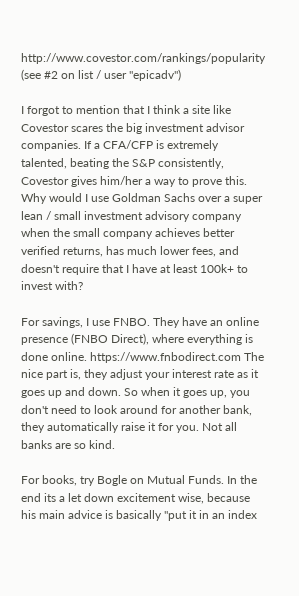http://www.covestor.com/rankings/popularity (see #2 on list / user "epicadv")

I forgot to mention that I think a site like Covestor scares the big investment advisor companies. If a CFA/CFP is extremely talented, beating the S&P consistently, Covestor gives him/her a way to prove this. Why would I use Goldman Sachs over a super lean / small investment advisory company when the small company achieves better verified returns, has much lower fees, and doesn't require that I have at least 100k+ to invest with?

For savings, I use FNBO. They have an online presence (FNBO Direct), where everything is done online. https://www.fnbodirect.com The nice part is, they adjust your interest rate as it goes up and down. So when it goes up, you don't need to look around for another bank, they automatically raise it for you. Not all banks are so kind.

For books, try Bogle on Mutual Funds. In the end its a let down excitement wise, because his main advice is basically "put it in an index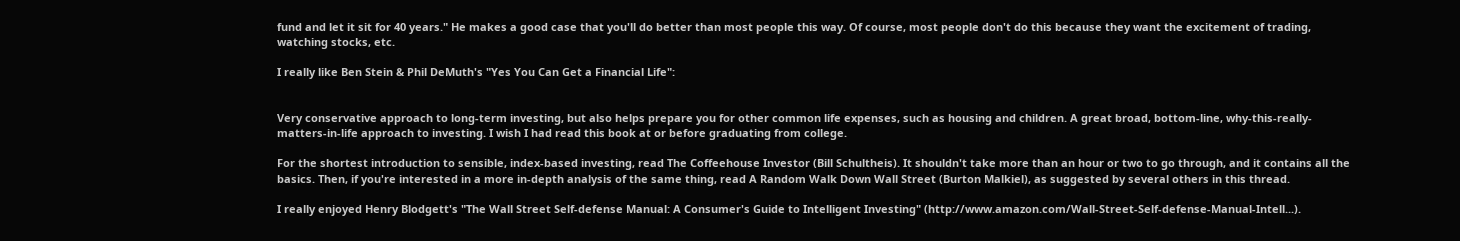fund and let it sit for 40 years." He makes a good case that you'll do better than most people this way. Of course, most people don't do this because they want the excitement of trading, watching stocks, etc.

I really like Ben Stein & Phil DeMuth's "Yes You Can Get a Financial Life":


Very conservative approach to long-term investing, but also helps prepare you for other common life expenses, such as housing and children. A great broad, bottom-line, why-this-really-matters-in-life approach to investing. I wish I had read this book at or before graduating from college.

For the shortest introduction to sensible, index-based investing, read The Coffeehouse Investor (Bill Schultheis). It shouldn't take more than an hour or two to go through, and it contains all the basics. Then, if you're interested in a more in-depth analysis of the same thing, read A Random Walk Down Wall Street (Burton Malkiel), as suggested by several others in this thread.

I really enjoyed Henry Blodgett's "The Wall Street Self-defense Manual: A Consumer's Guide to Intelligent Investing" (http://www.amazon.com/Wall-Street-Self-defense-Manual-Intell...).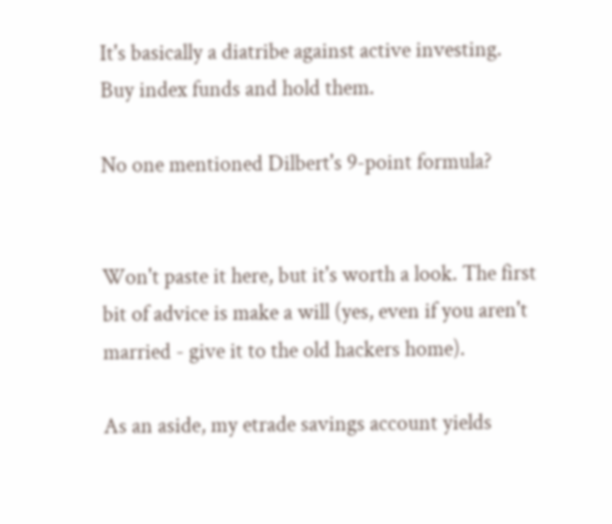It's basically a diatribe against active investing. Buy index funds and hold them.

No one mentioned Dilbert's 9-point formula?


Won't paste it here, but it's worth a look. The first bit of advice is make a will (yes, even if you aren't married - give it to the old hackers home).

As an aside, my etrade savings account yields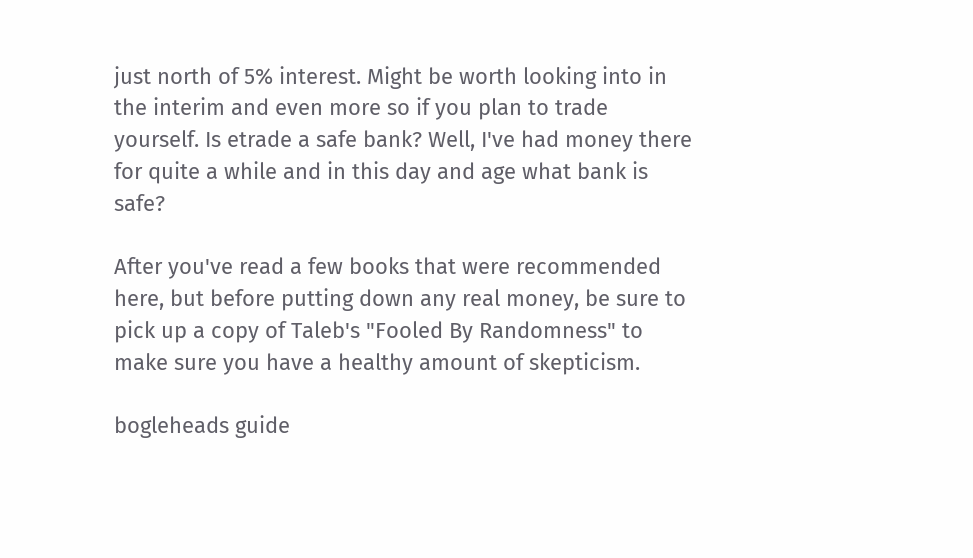just north of 5% interest. Might be worth looking into in the interim and even more so if you plan to trade yourself. Is etrade a safe bank? Well, I've had money there for quite a while and in this day and age what bank is safe?

After you've read a few books that were recommended here, but before putting down any real money, be sure to pick up a copy of Taleb's "Fooled By Randomness" to make sure you have a healthy amount of skepticism.

bogleheads guide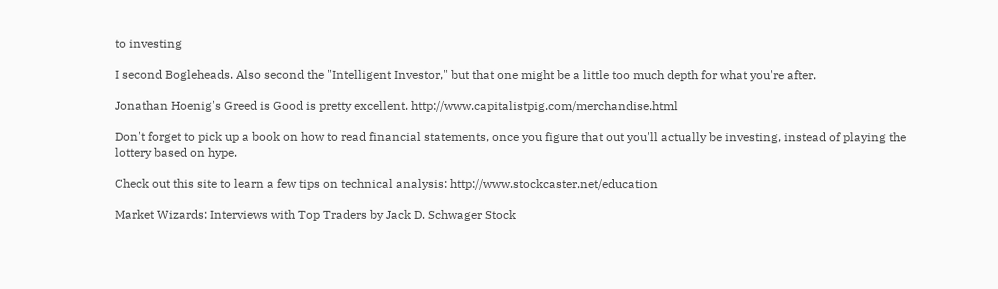to investing

I second Bogleheads. Also second the "Intelligent Investor," but that one might be a little too much depth for what you're after.

Jonathan Hoenig's Greed is Good is pretty excellent. http://www.capitalistpig.com/merchandise.html

Don't forget to pick up a book on how to read financial statements, once you figure that out you'll actually be investing, instead of playing the lottery based on hype.

Check out this site to learn a few tips on technical analysis: http://www.stockcaster.net/education

Market Wizards: Interviews with Top Traders by Jack D. Schwager Stock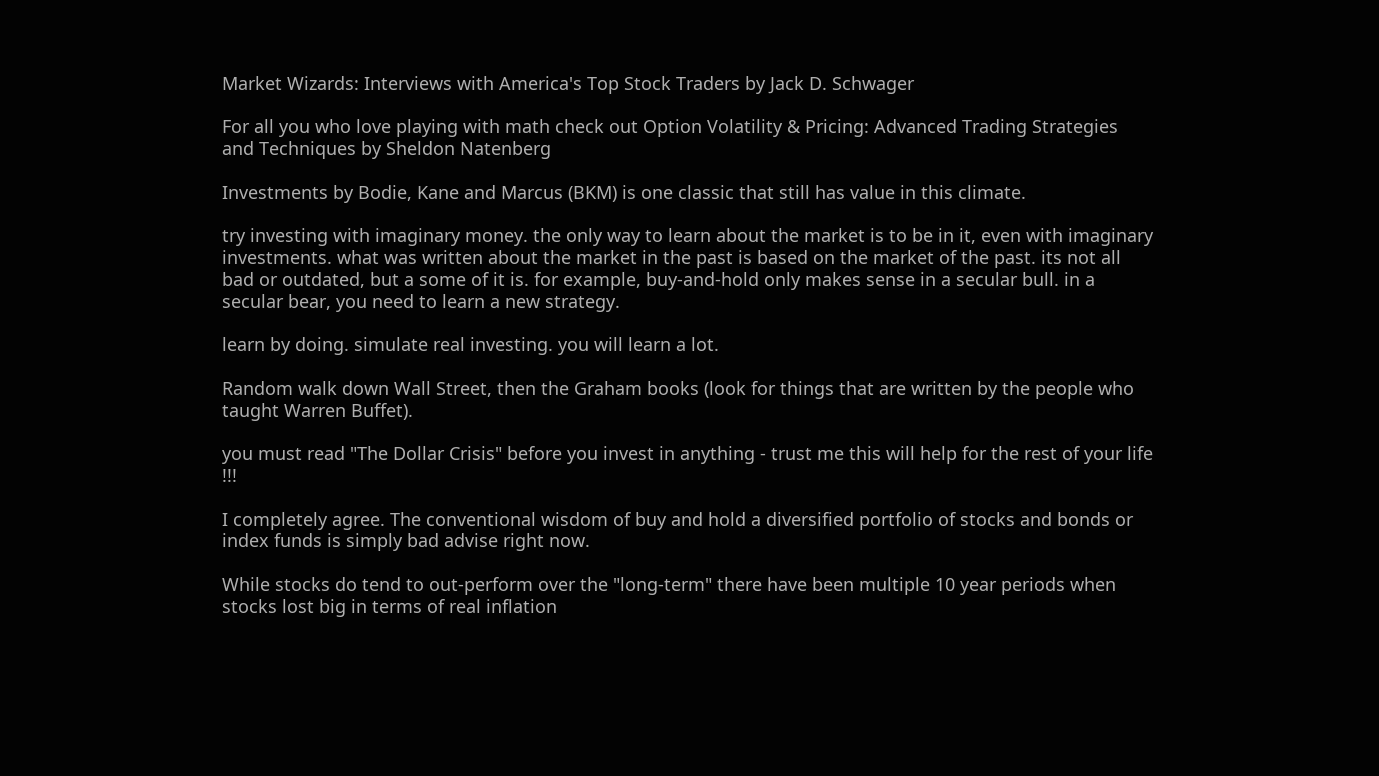Market Wizards: Interviews with America's Top Stock Traders by Jack D. Schwager

For all you who love playing with math check out Option Volatility & Pricing: Advanced Trading Strategies and Techniques by Sheldon Natenberg

Investments by Bodie, Kane and Marcus (BKM) is one classic that still has value in this climate.

try investing with imaginary money. the only way to learn about the market is to be in it, even with imaginary investments. what was written about the market in the past is based on the market of the past. its not all bad or outdated, but a some of it is. for example, buy-and-hold only makes sense in a secular bull. in a secular bear, you need to learn a new strategy.

learn by doing. simulate real investing. you will learn a lot.

Random walk down Wall Street, then the Graham books (look for things that are written by the people who taught Warren Buffet).

you must read "The Dollar Crisis" before you invest in anything - trust me this will help for the rest of your life !!!

I completely agree. The conventional wisdom of buy and hold a diversified portfolio of stocks and bonds or index funds is simply bad advise right now.

While stocks do tend to out-perform over the "long-term" there have been multiple 10 year periods when stocks lost big in terms of real inflation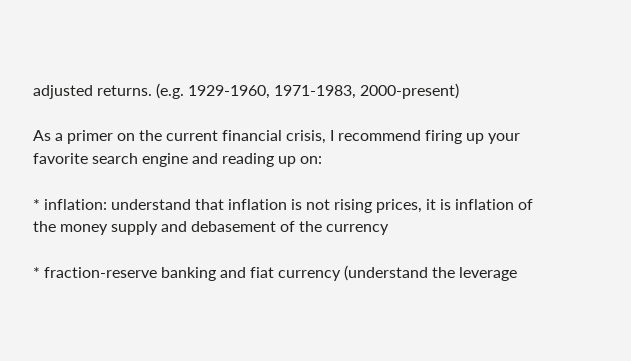adjusted returns. (e.g. 1929-1960, 1971-1983, 2000-present)

As a primer on the current financial crisis, I recommend firing up your favorite search engine and reading up on:

* inflation: understand that inflation is not rising prices, it is inflation of the money supply and debasement of the currency

* fraction-reserve banking and fiat currency (understand the leverage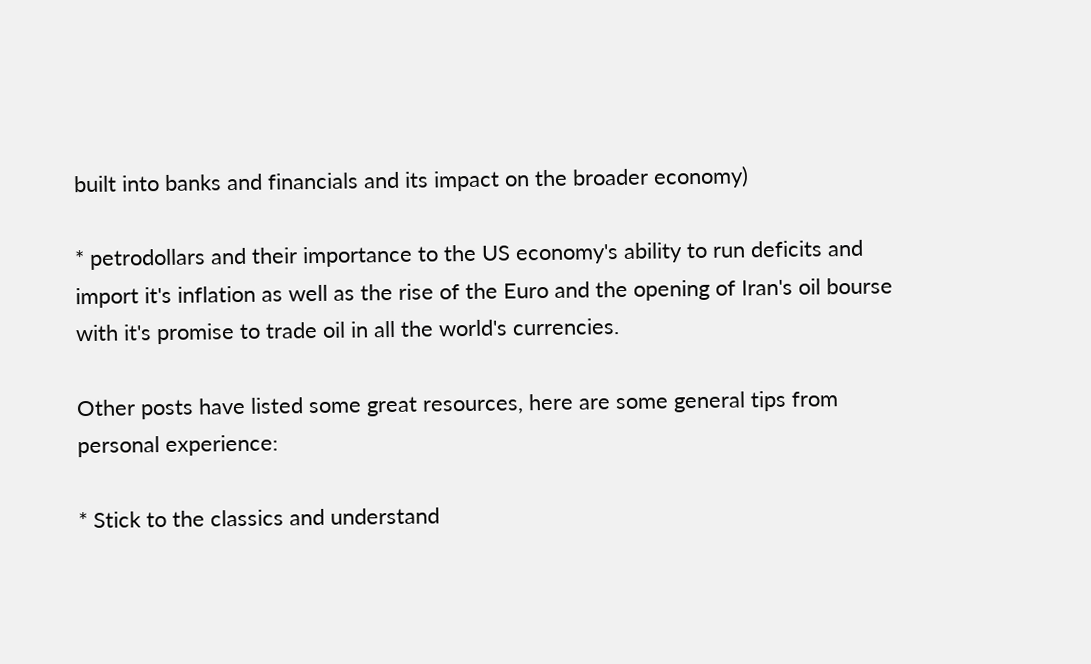built into banks and financials and its impact on the broader economy)

* petrodollars and their importance to the US economy's ability to run deficits and import it's inflation as well as the rise of the Euro and the opening of Iran's oil bourse with it's promise to trade oil in all the world's currencies.

Other posts have listed some great resources, here are some general tips from personal experience:

* Stick to the classics and understand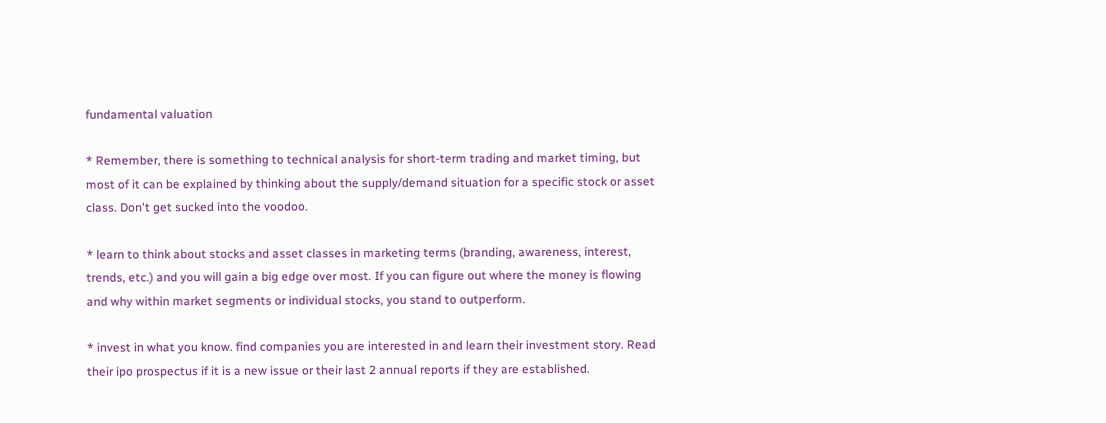fundamental valuation

* Remember, there is something to technical analysis for short-term trading and market timing, but most of it can be explained by thinking about the supply/demand situation for a specific stock or asset class. Don't get sucked into the voodoo.

* learn to think about stocks and asset classes in marketing terms (branding, awareness, interest, trends, etc.) and you will gain a big edge over most. If you can figure out where the money is flowing and why within market segments or individual stocks, you stand to outperform.

* invest in what you know. find companies you are interested in and learn their investment story. Read their ipo prospectus if it is a new issue or their last 2 annual reports if they are established.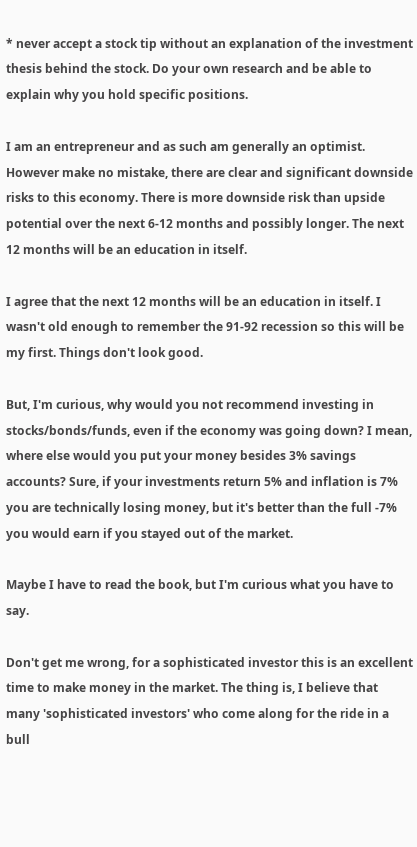* never accept a stock tip without an explanation of the investment thesis behind the stock. Do your own research and be able to explain why you hold specific positions.

I am an entrepreneur and as such am generally an optimist. However make no mistake, there are clear and significant downside risks to this economy. There is more downside risk than upside potential over the next 6-12 months and possibly longer. The next 12 months will be an education in itself.

I agree that the next 12 months will be an education in itself. I wasn't old enough to remember the 91-92 recession so this will be my first. Things don't look good.

But, I'm curious, why would you not recommend investing in stocks/bonds/funds, even if the economy was going down? I mean, where else would you put your money besides 3% savings accounts? Sure, if your investments return 5% and inflation is 7% you are technically losing money, but it's better than the full -7% you would earn if you stayed out of the market.

Maybe I have to read the book, but I'm curious what you have to say.

Don't get me wrong, for a sophisticated investor this is an excellent time to make money in the market. The thing is, I believe that many 'sophisticated investors' who come along for the ride in a bull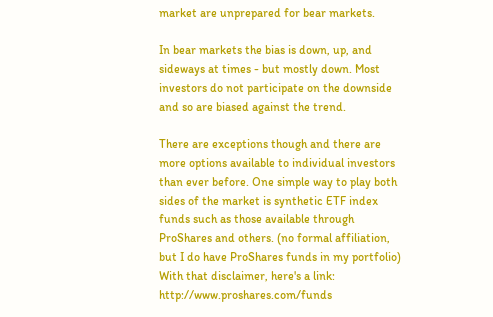market are unprepared for bear markets.

In bear markets the bias is down, up, and sideways at times - but mostly down. Most investors do not participate on the downside and so are biased against the trend.

There are exceptions though and there are more options available to individual investors than ever before. One simple way to play both sides of the market is synthetic ETF index funds such as those available through ProShares and others. (no formal affiliation, but I do have ProShares funds in my portfolio) With that disclaimer, here's a link: http://www.proshares.com/funds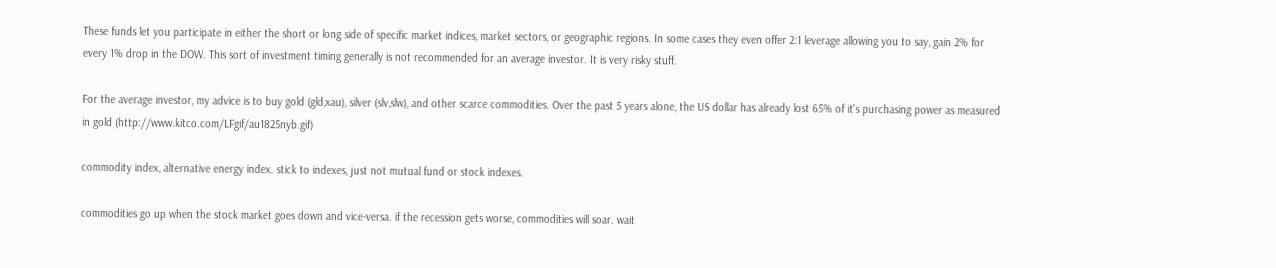These funds let you participate in either the short or long side of specific market indices, market sectors, or geographic regions. In some cases they even offer 2:1 leverage allowing you to say, gain 2% for every 1% drop in the DOW. This sort of investment timing generally is not recommended for an average investor. It is very risky stuff.

For the average investor, my advice is to buy gold (gld,xau), silver (slv,slw), and other scarce commodities. Over the past 5 years alone, the US dollar has already lost 65% of it's purchasing power as measured in gold (http://www.kitco.com/LFgif/au1825nyb.gif)

commodity index, alternative energy index. stick to indexes, just not mutual fund or stock indexes.

commodities go up when the stock market goes down and vice-versa. if the recession gets worse, commodities will soar. wait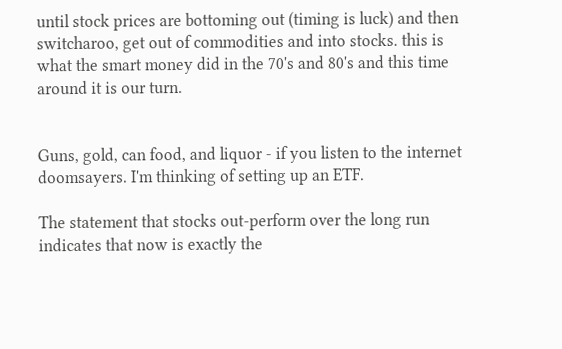until stock prices are bottoming out (timing is luck) and then switcharoo, get out of commodities and into stocks. this is what the smart money did in the 70's and 80's and this time around it is our turn.


Guns, gold, can food, and liquor - if you listen to the internet doomsayers. I'm thinking of setting up an ETF.

The statement that stocks out-perform over the long run indicates that now is exactly the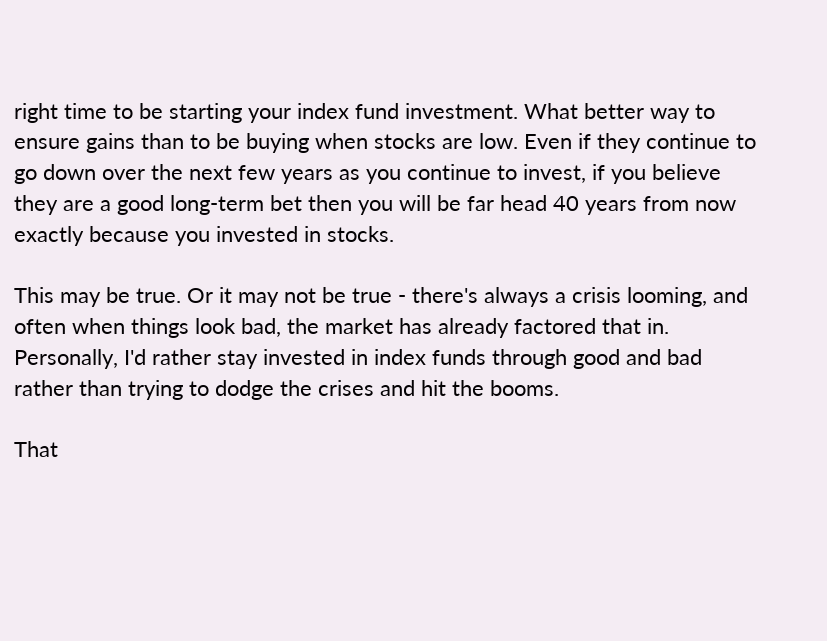right time to be starting your index fund investment. What better way to ensure gains than to be buying when stocks are low. Even if they continue to go down over the next few years as you continue to invest, if you believe they are a good long-term bet then you will be far head 40 years from now exactly because you invested in stocks.

This may be true. Or it may not be true - there's always a crisis looming, and often when things look bad, the market has already factored that in. Personally, I'd rather stay invested in index funds through good and bad rather than trying to dodge the crises and hit the booms.

That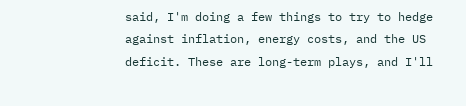said, I'm doing a few things to try to hedge against inflation, energy costs, and the US deficit. These are long-term plays, and I'll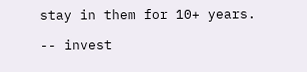stay in them for 10+ years.

-- invest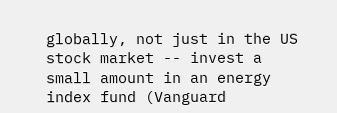globally, not just in the US stock market -- invest a small amount in an energy index fund (Vanguard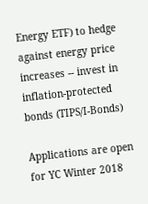Energy ETF) to hedge against energy price increases -- invest in inflation-protected bonds (TIPS/I-Bonds)

Applications are open for YC Winter 2018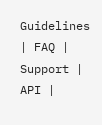Guidelines | FAQ | Support | API |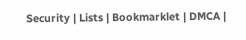Security | Lists | Bookmarklet | DMCA |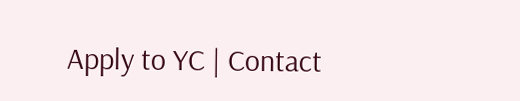Apply to YC | Contact